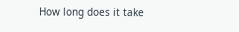How long does it take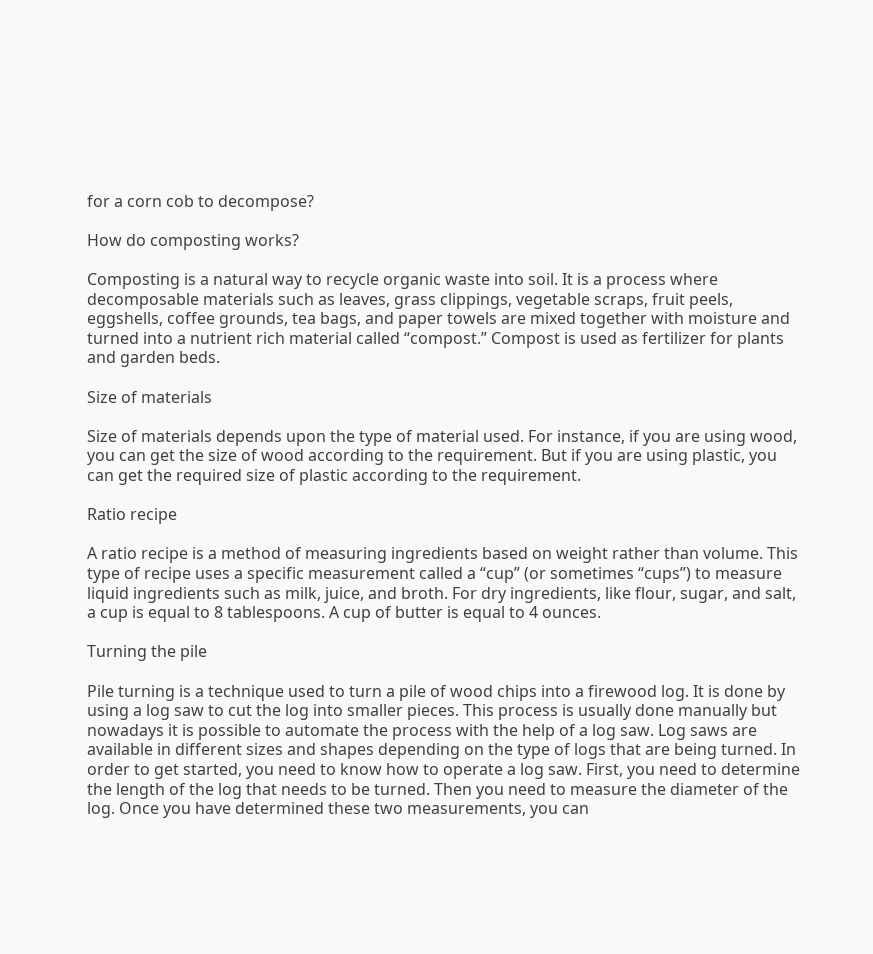for a corn cob to decompose?

How do composting works?

Composting is a natural way to recycle organic waste into soil. It is a process where decomposable materials such as leaves, grass clippings, vegetable scraps, fruit peels, eggshells, coffee grounds, tea bags, and paper towels are mixed together with moisture and turned into a nutrient rich material called “compost.” Compost is used as fertilizer for plants and garden beds.

Size of materials

Size of materials depends upon the type of material used. For instance, if you are using wood, you can get the size of wood according to the requirement. But if you are using plastic, you can get the required size of plastic according to the requirement.

Ratio recipe

A ratio recipe is a method of measuring ingredients based on weight rather than volume. This type of recipe uses a specific measurement called a “cup” (or sometimes “cups”) to measure liquid ingredients such as milk, juice, and broth. For dry ingredients, like flour, sugar, and salt, a cup is equal to 8 tablespoons. A cup of butter is equal to 4 ounces.

Turning the pile

Pile turning is a technique used to turn a pile of wood chips into a firewood log. It is done by using a log saw to cut the log into smaller pieces. This process is usually done manually but nowadays it is possible to automate the process with the help of a log saw. Log saws are available in different sizes and shapes depending on the type of logs that are being turned. In order to get started, you need to know how to operate a log saw. First, you need to determine the length of the log that needs to be turned. Then you need to measure the diameter of the log. Once you have determined these two measurements, you can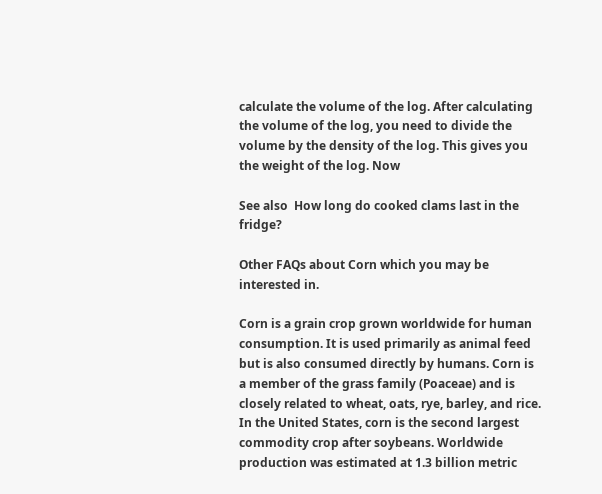calculate the volume of the log. After calculating the volume of the log, you need to divide the volume by the density of the log. This gives you the weight of the log. Now

See also  How long do cooked clams last in the fridge?

Other FAQs about Corn which you may be interested in.

Corn is a grain crop grown worldwide for human consumption. It is used primarily as animal feed but is also consumed directly by humans. Corn is a member of the grass family (Poaceae) and is closely related to wheat, oats, rye, barley, and rice. In the United States, corn is the second largest commodity crop after soybeans. Worldwide production was estimated at 1.3 billion metric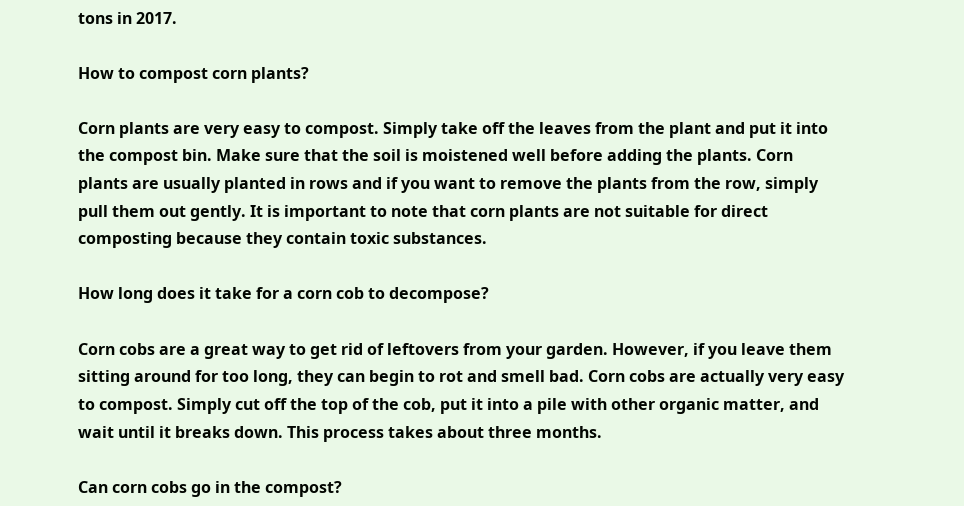tons in 2017.

How to compost corn plants?

Corn plants are very easy to compost. Simply take off the leaves from the plant and put it into the compost bin. Make sure that the soil is moistened well before adding the plants. Corn plants are usually planted in rows and if you want to remove the plants from the row, simply pull them out gently. It is important to note that corn plants are not suitable for direct composting because they contain toxic substances.

How long does it take for a corn cob to decompose?

Corn cobs are a great way to get rid of leftovers from your garden. However, if you leave them sitting around for too long, they can begin to rot and smell bad. Corn cobs are actually very easy to compost. Simply cut off the top of the cob, put it into a pile with other organic matter, and wait until it breaks down. This process takes about three months.

Can corn cobs go in the compost?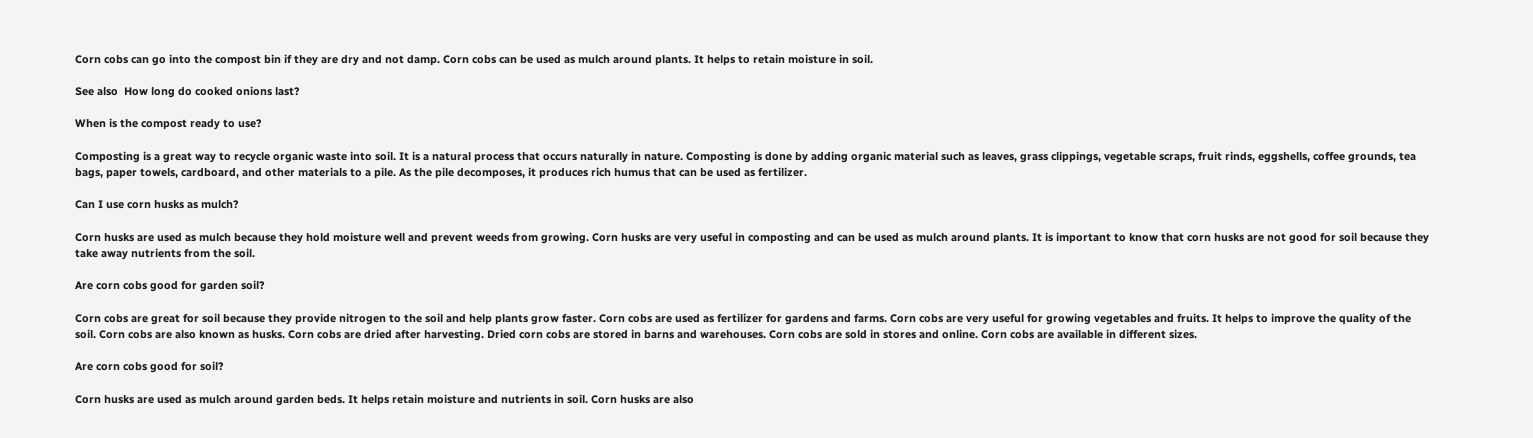Corn cobs can go into the compost bin if they are dry and not damp. Corn cobs can be used as mulch around plants. It helps to retain moisture in soil.

See also  How long do cooked onions last?

When is the compost ready to use?

Composting is a great way to recycle organic waste into soil. It is a natural process that occurs naturally in nature. Composting is done by adding organic material such as leaves, grass clippings, vegetable scraps, fruit rinds, eggshells, coffee grounds, tea bags, paper towels, cardboard, and other materials to a pile. As the pile decomposes, it produces rich humus that can be used as fertilizer.

Can I use corn husks as mulch?

Corn husks are used as mulch because they hold moisture well and prevent weeds from growing. Corn husks are very useful in composting and can be used as mulch around plants. It is important to know that corn husks are not good for soil because they take away nutrients from the soil.

Are corn cobs good for garden soil?

Corn cobs are great for soil because they provide nitrogen to the soil and help plants grow faster. Corn cobs are used as fertilizer for gardens and farms. Corn cobs are very useful for growing vegetables and fruits. It helps to improve the quality of the soil. Corn cobs are also known as husks. Corn cobs are dried after harvesting. Dried corn cobs are stored in barns and warehouses. Corn cobs are sold in stores and online. Corn cobs are available in different sizes.

Are corn cobs good for soil?

Corn husks are used as mulch around garden beds. It helps retain moisture and nutrients in soil. Corn husks are also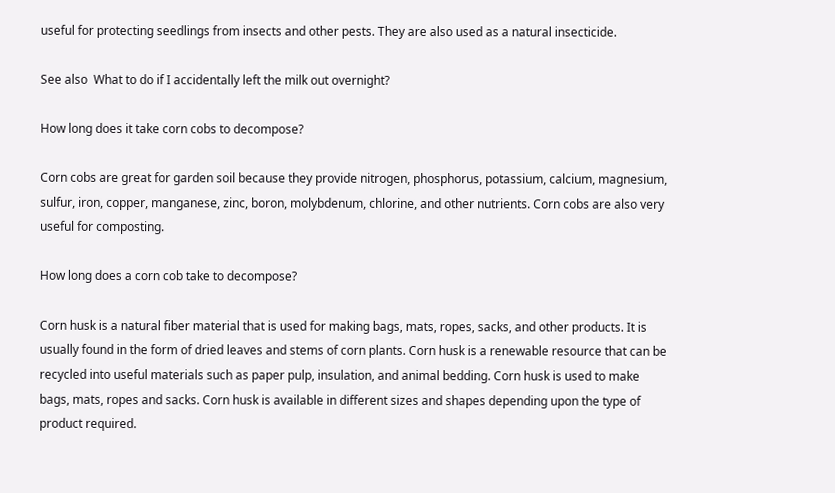useful for protecting seedlings from insects and other pests. They are also used as a natural insecticide.

See also  What to do if I accidentally left the milk out overnight?

How long does it take corn cobs to decompose?

Corn cobs are great for garden soil because they provide nitrogen, phosphorus, potassium, calcium, magnesium, sulfur, iron, copper, manganese, zinc, boron, molybdenum, chlorine, and other nutrients. Corn cobs are also very useful for composting.

How long does a corn cob take to decompose?

Corn husk is a natural fiber material that is used for making bags, mats, ropes, sacks, and other products. It is usually found in the form of dried leaves and stems of corn plants. Corn husk is a renewable resource that can be recycled into useful materials such as paper pulp, insulation, and animal bedding. Corn husk is used to make bags, mats, ropes and sacks. Corn husk is available in different sizes and shapes depending upon the type of product required.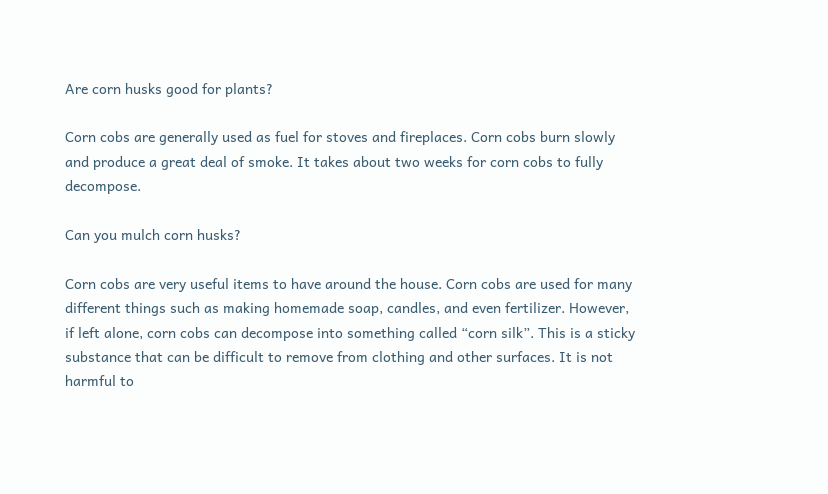Are corn husks good for plants?

Corn cobs are generally used as fuel for stoves and fireplaces. Corn cobs burn slowly and produce a great deal of smoke. It takes about two weeks for corn cobs to fully decompose.

Can you mulch corn husks?

Corn cobs are very useful items to have around the house. Corn cobs are used for many different things such as making homemade soap, candles, and even fertilizer. However, if left alone, corn cobs can decompose into something called “corn silk”. This is a sticky substance that can be difficult to remove from clothing and other surfaces. It is not harmful to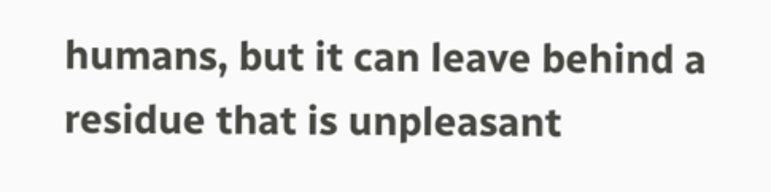humans, but it can leave behind a residue that is unpleasant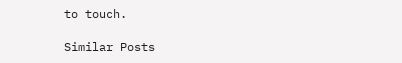to touch.

Similar Posts